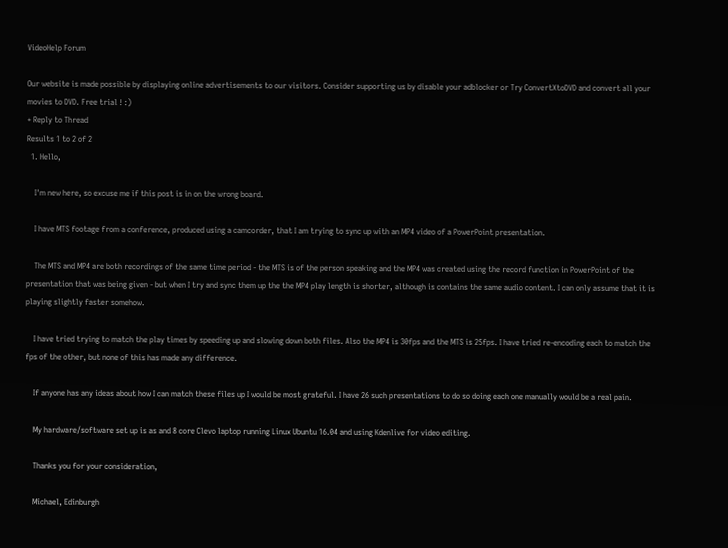VideoHelp Forum

Our website is made possible by displaying online advertisements to our visitors. Consider supporting us by disable your adblocker or Try ConvertXtoDVD and convert all your movies to DVD. Free trial ! :)
+ Reply to Thread
Results 1 to 2 of 2
  1. Hello,

    I'm new here, so excuse me if this post is in on the wrong board.

    I have MTS footage from a conference, produced using a camcorder, that I am trying to sync up with an MP4 video of a PowerPoint presentation.

    The MTS and MP4 are both recordings of the same time period - the MTS is of the person speaking and the MP4 was created using the record function in PowerPoint of the presentation that was being given - but when I try and sync them up the the MP4 play length is shorter, although is contains the same audio content. I can only assume that it is playing slightly faster somehow.

    I have tried trying to match the play times by speeding up and slowing down both files. Also the MP4 is 30fps and the MTS is 25fps. I have tried re-encoding each to match the fps of the other, but none of this has made any difference.

    If anyone has any ideas about how I can match these files up I would be most grateful. I have 26 such presentations to do so doing each one manually would be a real pain.

    My hardware/software set up is as and 8 core Clevo laptop running Linux Ubuntu 16.04 and using Kdenlive for video editing.

    Thanks you for your consideration,

    Michael, Edinburgh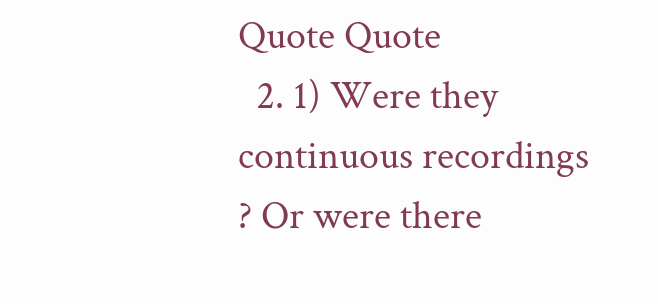Quote Quote
  2. 1) Were they continuous recordings ? Or were there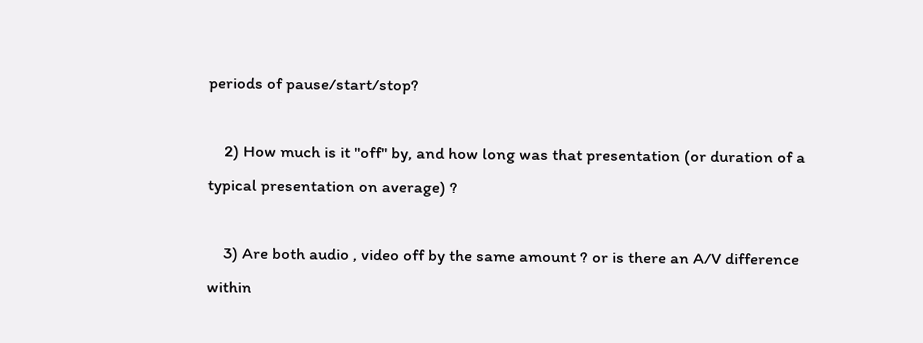periods of pause/start/stop?

    2) How much is it "off" by, and how long was that presentation (or duration of a typical presentation on average) ?

    3) Are both audio , video off by the same amount ? or is there an A/V difference within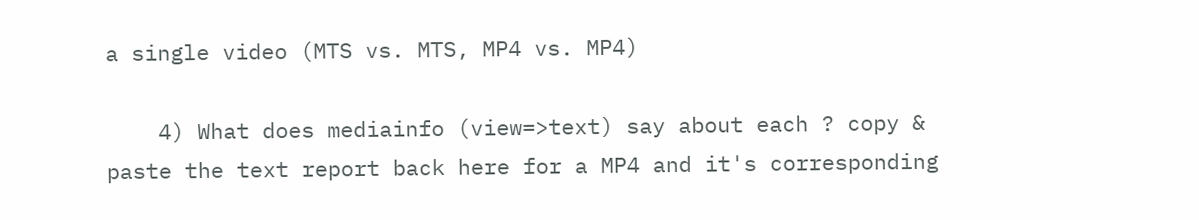a single video (MTS vs. MTS, MP4 vs. MP4)

    4) What does mediainfo (view=>text) say about each ? copy & paste the text report back here for a MP4 and it's corresponding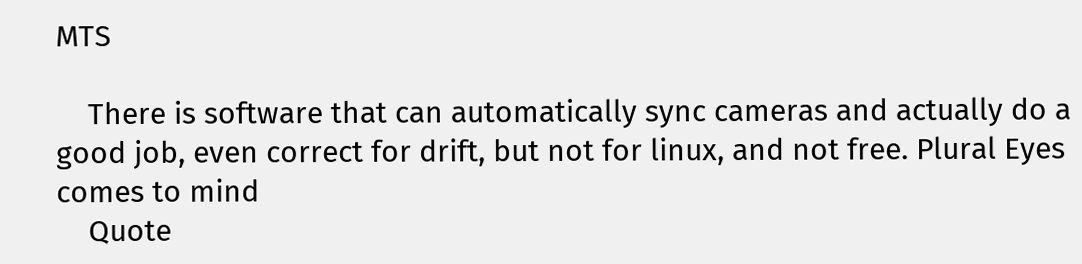MTS

    There is software that can automatically sync cameras and actually do a good job, even correct for drift, but not for linux, and not free. Plural Eyes comes to mind
    Quote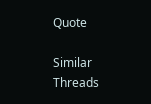Quote

Similar Threads